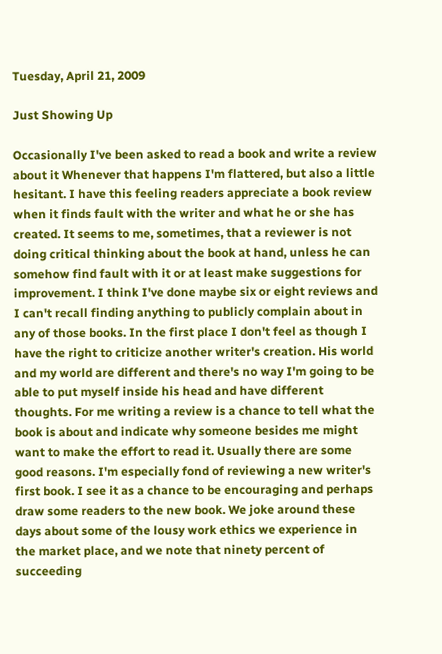Tuesday, April 21, 2009

Just Showing Up

Occasionally I've been asked to read a book and write a review about it Whenever that happens I'm flattered, but also a little hesitant. I have this feeling readers appreciate a book review when it finds fault with the writer and what he or she has created. It seems to me, sometimes, that a reviewer is not doing critical thinking about the book at hand, unless he can somehow find fault with it or at least make suggestions for improvement. I think I've done maybe six or eight reviews and I can't recall finding anything to publicly complain about in any of those books. In the first place I don't feel as though I have the right to criticize another writer's creation. His world and my world are different and there's no way I'm going to be able to put myself inside his head and have different thoughts. For me writing a review is a chance to tell what the book is about and indicate why someone besides me might want to make the effort to read it. Usually there are some good reasons. I'm especially fond of reviewing a new writer's first book. I see it as a chance to be encouraging and perhaps draw some readers to the new book. We joke around these days about some of the lousy work ethics we experience in the market place, and we note that ninety percent of succeeding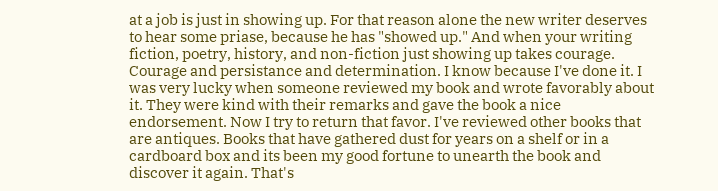at a job is just in showing up. For that reason alone the new writer deserves to hear some priase, because he has "showed up." And when your writing fiction, poetry, history, and non-fiction just showing up takes courage. Courage and persistance and determination. I know because I've done it. I was very lucky when someone reviewed my book and wrote favorably about it. They were kind with their remarks and gave the book a nice endorsement. Now I try to return that favor. I've reviewed other books that are antiques. Books that have gathered dust for years on a shelf or in a cardboard box and its been my good fortune to unearth the book and discover it again. That's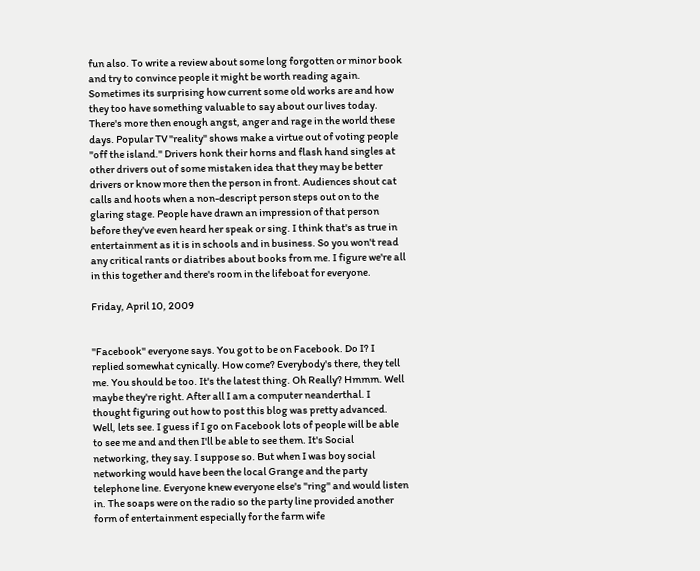fun also. To write a review about some long forgotten or minor book and try to convince people it might be worth reading again. Sometimes its surprising how current some old works are and how they too have something valuable to say about our lives today. There's more then enough angst, anger and rage in the world these days. Popular TV "reality" shows make a virtue out of voting people "off the island." Drivers honk their horns and flash hand singles at other drivers out of some mistaken idea that they may be better drivers or know more then the person in front. Audiences shout cat calls and hoots when a non-descript person steps out on to the glaring stage. People have drawn an impression of that person before they've even heard her speak or sing. I think that's as true in entertainment as it is in schools and in business. So you won't read any critical rants or diatribes about books from me. I figure we're all in this together and there's room in the lifeboat for everyone.

Friday, April 10, 2009


"Facebook" everyone says. You got to be on Facebook. Do I? I replied somewhat cynically. How come? Everybody's there, they tell me. You should be too. It's the latest thing. Oh Really? Hmmm. Well maybe they're right. After all I am a computer neanderthal. I thought figuring out how to post this blog was pretty advanced. Well, lets see. I guess if I go on Facebook lots of people will be able to see me and and then I'll be able to see them. It's Social networking, they say. I suppose so. But when I was boy social networking would have been the local Grange and the party telephone line. Everyone knew everyone else's "ring" and would listen in. The soaps were on the radio so the party line provided another form of entertainment especially for the farm wife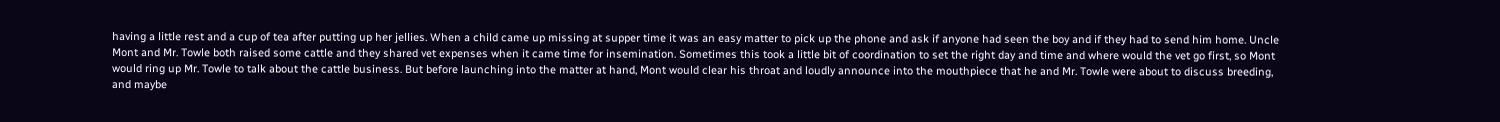having a little rest and a cup of tea after putting up her jellies. When a child came up missing at supper time it was an easy matter to pick up the phone and ask if anyone had seen the boy and if they had to send him home. Uncle Mont and Mr. Towle both raised some cattle and they shared vet expenses when it came time for insemination. Sometimes this took a little bit of coordination to set the right day and time and where would the vet go first, so Mont would ring up Mr. Towle to talk about the cattle business. But before launching into the matter at hand, Mont would clear his throat and loudly announce into the mouthpiece that he and Mr. Towle were about to discuss breeding, and maybe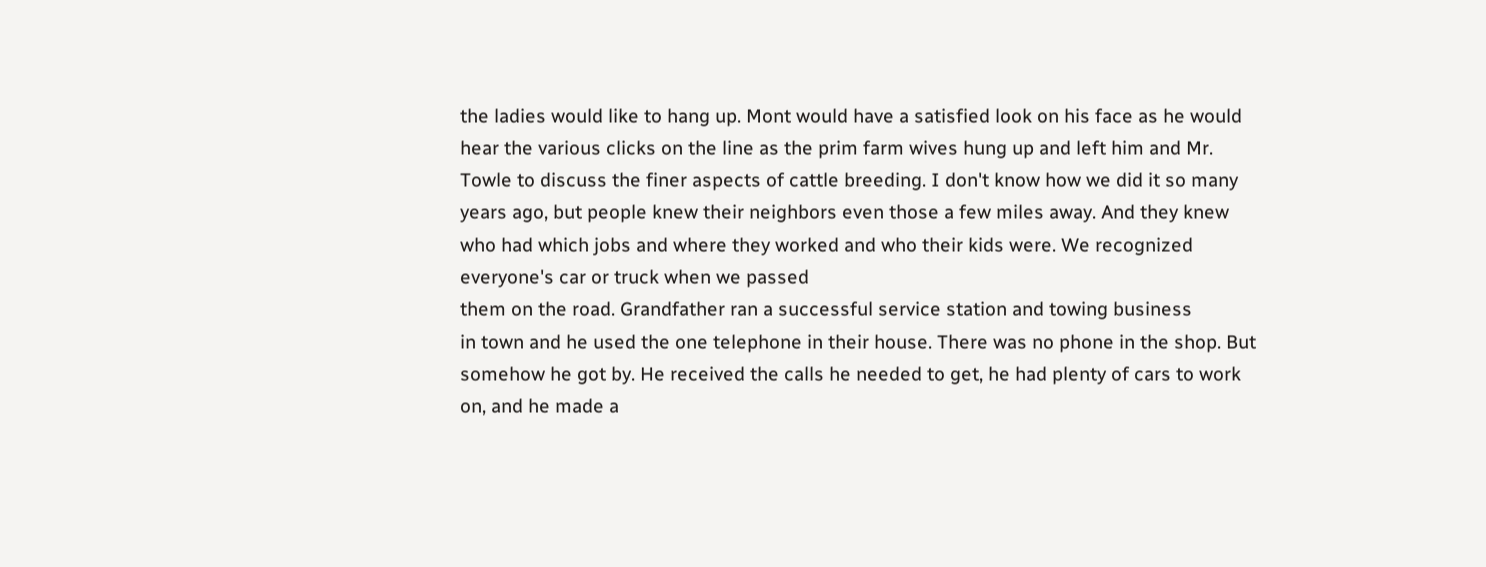the ladies would like to hang up. Mont would have a satisfied look on his face as he would hear the various clicks on the line as the prim farm wives hung up and left him and Mr. Towle to discuss the finer aspects of cattle breeding. I don't know how we did it so many years ago, but people knew their neighbors even those a few miles away. And they knew who had which jobs and where they worked and who their kids were. We recognized everyone's car or truck when we passed
them on the road. Grandfather ran a successful service station and towing business
in town and he used the one telephone in their house. There was no phone in the shop. But somehow he got by. He received the calls he needed to get, he had plenty of cars to work on, and he made a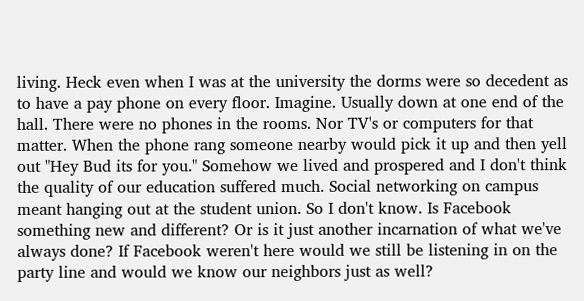living. Heck even when I was at the university the dorms were so decedent as to have a pay phone on every floor. Imagine. Usually down at one end of the hall. There were no phones in the rooms. Nor TV's or computers for that matter. When the phone rang someone nearby would pick it up and then yell out "Hey Bud its for you." Somehow we lived and prospered and I don't think the quality of our education suffered much. Social networking on campus meant hanging out at the student union. So I don't know. Is Facebook something new and different? Or is it just another incarnation of what we've always done? If Facebook weren't here would we still be listening in on the party line and would we know our neighbors just as well?